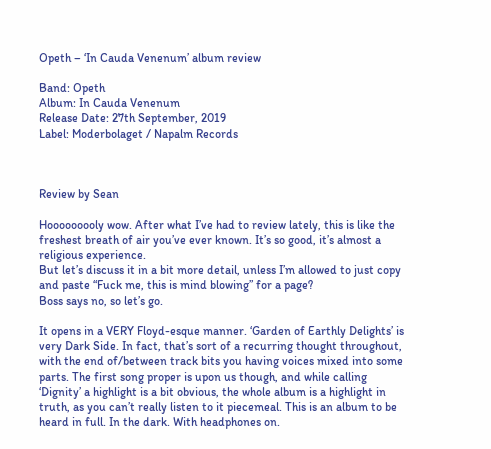Opeth – ‘In Cauda Venenum’ album review

Band: Opeth
Album: In Cauda Venenum
Release Date: 27th September, 2019
Label: Moderbolaget / Napalm Records



Review by Sean

Hooooooooly wow. After what I’ve had to review lately, this is like the freshest breath of air you’ve ever known. It’s so good, it’s almost a religious experience.
But let’s discuss it in a bit more detail, unless I’m allowed to just copy and paste “Fuck me, this is mind blowing” for a page?
Boss says no, so let’s go.

It opens in a VERY Floyd-esque manner. ‘Garden of Earthly Delights’ is very Dark Side. In fact, that’s sort of a recurring thought throughout, with the end of/between track bits you having voices mixed into some parts. The first song proper is upon us though, and while calling ‘Dignity’ a highlight is a bit obvious, the whole album is a highlight in truth, as you can’t really listen to it piecemeal. This is an album to be heard in full. In the dark. With headphones on.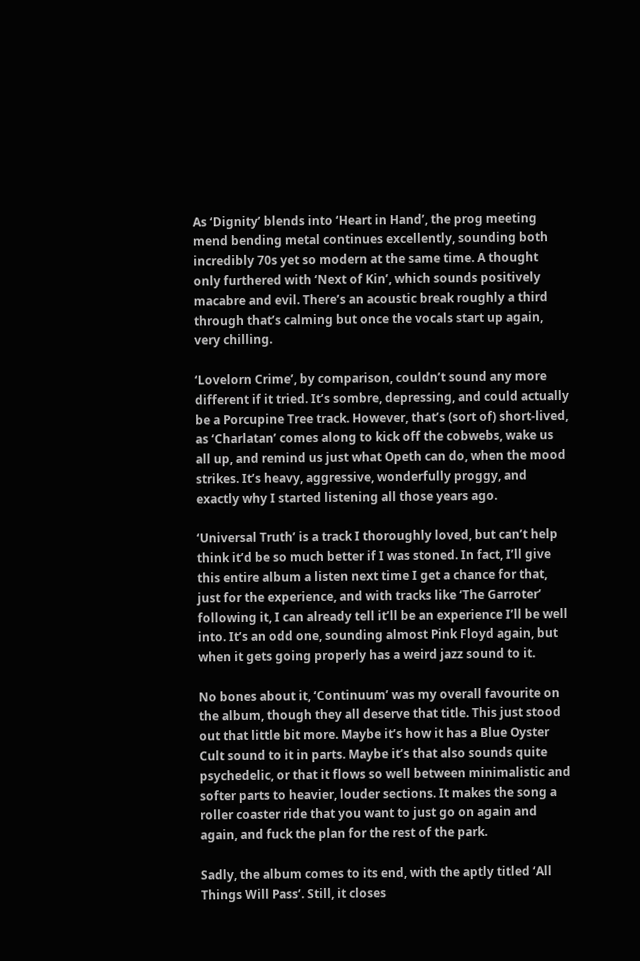As ‘Dignity’ blends into ‘Heart in Hand’, the prog meeting mend bending metal continues excellently, sounding both incredibly 70s yet so modern at the same time. A thought only furthered with ‘Next of Kin’, which sounds positively macabre and evil. There’s an acoustic break roughly a third through that’s calming but once the vocals start up again, very chilling.

‘Lovelorn Crime’, by comparison, couldn’t sound any more different if it tried. It’s sombre, depressing, and could actually be a Porcupine Tree track. However, that’s (sort of) short-lived, as ‘Charlatan’ comes along to kick off the cobwebs, wake us all up, and remind us just what Opeth can do, when the mood strikes. It’s heavy, aggressive, wonderfully proggy, and exactly why I started listening all those years ago.

‘Universal Truth’ is a track I thoroughly loved, but can’t help think it’d be so much better if I was stoned. In fact, I’ll give this entire album a listen next time I get a chance for that, just for the experience, and with tracks like ‘The Garroter’ following it, I can already tell it’ll be an experience I’ll be well into. It’s an odd one, sounding almost Pink Floyd again, but when it gets going properly has a weird jazz sound to it.

No bones about it, ‘Continuum’ was my overall favourite on the album, though they all deserve that title. This just stood out that little bit more. Maybe it’s how it has a Blue Oyster Cult sound to it in parts. Maybe it’s that also sounds quite psychedelic, or that it flows so well between minimalistic and softer parts to heavier, louder sections. It makes the song a roller coaster ride that you want to just go on again and again, and fuck the plan for the rest of the park.

Sadly, the album comes to its end, with the aptly titled ‘All Things Will Pass’. Still, it closes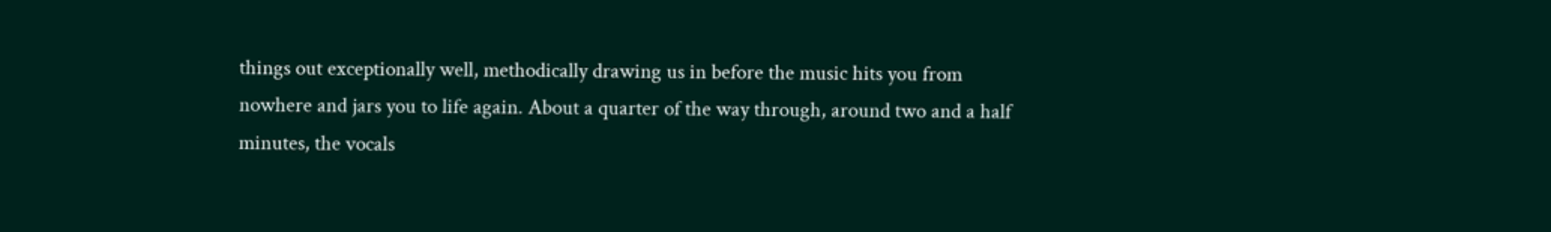things out exceptionally well, methodically drawing us in before the music hits you from nowhere and jars you to life again. About a quarter of the way through, around two and a half minutes, the vocals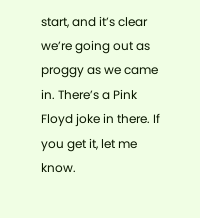start, and it’s clear we’re going out as proggy as we came in. There’s a Pink Floyd joke in there. If you get it, let me know.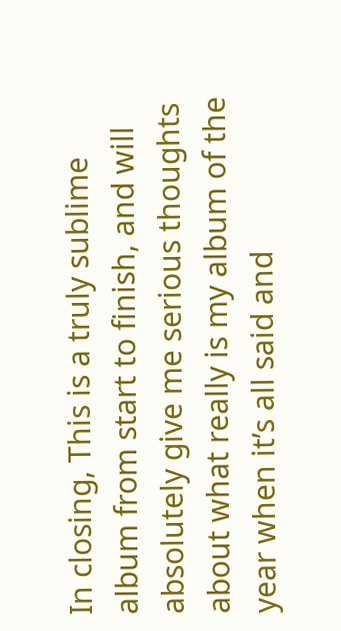In closing, This is a truly sublime album from start to finish, and will absolutely give me serious thoughts about what really is my album of the year when it’s all said and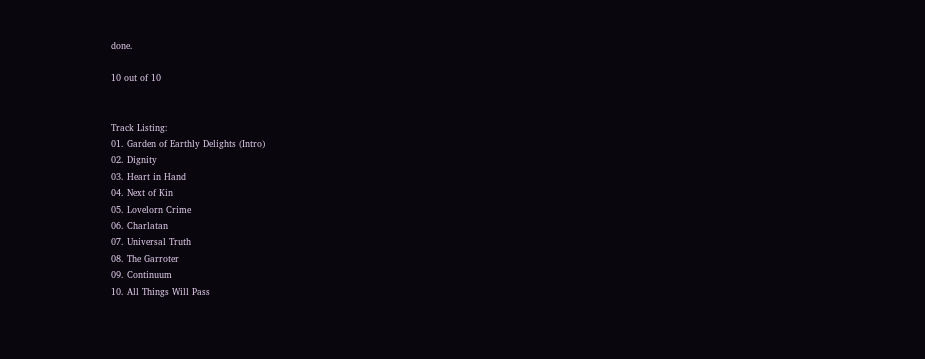done.

10 out of 10


Track Listing:
01. Garden of Earthly Delights (Intro)
02. Dignity
03. Heart in Hand
04. Next of Kin
05. Lovelorn Crime
06. Charlatan
07. Universal Truth
08. The Garroter
09. Continuum
10. All Things Will Pass